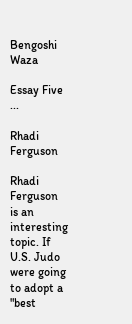Bengoshi Waza

Essay Five ...

Rhadi Ferguson

Rhadi Ferguson is an interesting topic. If U.S. Judo were going to adopt a "best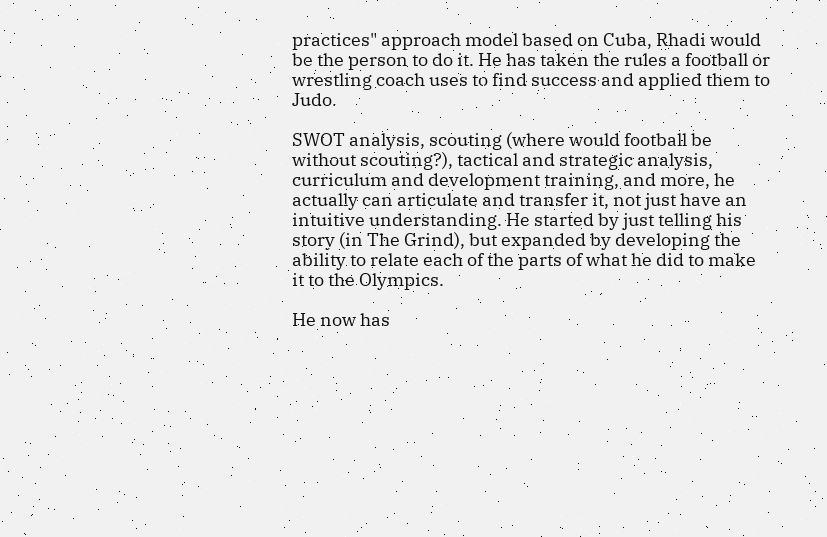practices" approach model based on Cuba, Rhadi would be the person to do it. He has taken the rules a football or wrestling coach uses to find success and applied them to Judo.

SWOT analysis, scouting (where would football be without scouting?), tactical and strategic analysis, curriculum and development training, and more, he actually can articulate and transfer it, not just have an intuitive understanding. He started by just telling his story (in The Grind), but expanded by developing the ability to relate each of the parts of what he did to make it to the Olympics.

He now has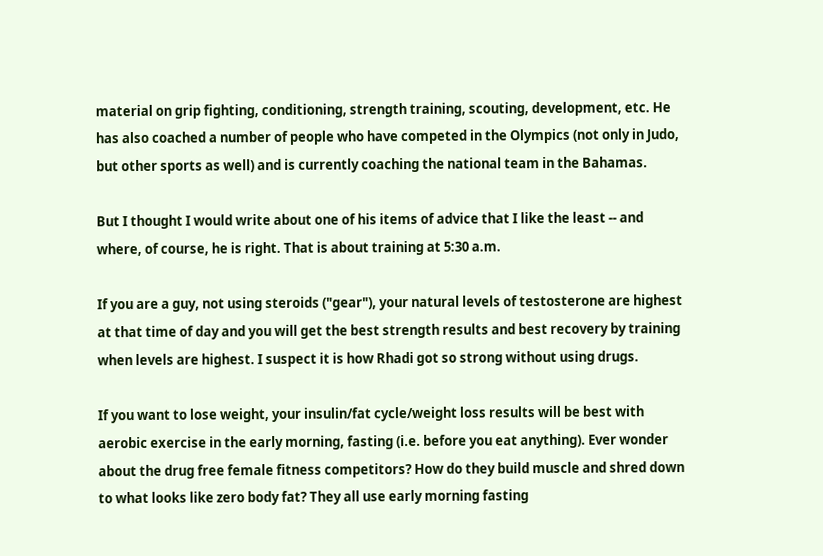material on grip fighting, conditioning, strength training, scouting, development, etc. He has also coached a number of people who have competed in the Olympics (not only in Judo, but other sports as well) and is currently coaching the national team in the Bahamas.

But I thought I would write about one of his items of advice that I like the least -- and where, of course, he is right. That is about training at 5:30 a.m.

If you are a guy, not using steroids ("gear"), your natural levels of testosterone are highest at that time of day and you will get the best strength results and best recovery by training when levels are highest. I suspect it is how Rhadi got so strong without using drugs.

If you want to lose weight, your insulin/fat cycle/weight loss results will be best with aerobic exercise in the early morning, fasting (i.e. before you eat anything). Ever wonder about the drug free female fitness competitors? How do they build muscle and shred down to what looks like zero body fat? They all use early morning fasting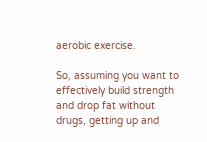aerobic exercise.

So, assuming you want to effectively build strength and drop fat without drugs, getting up and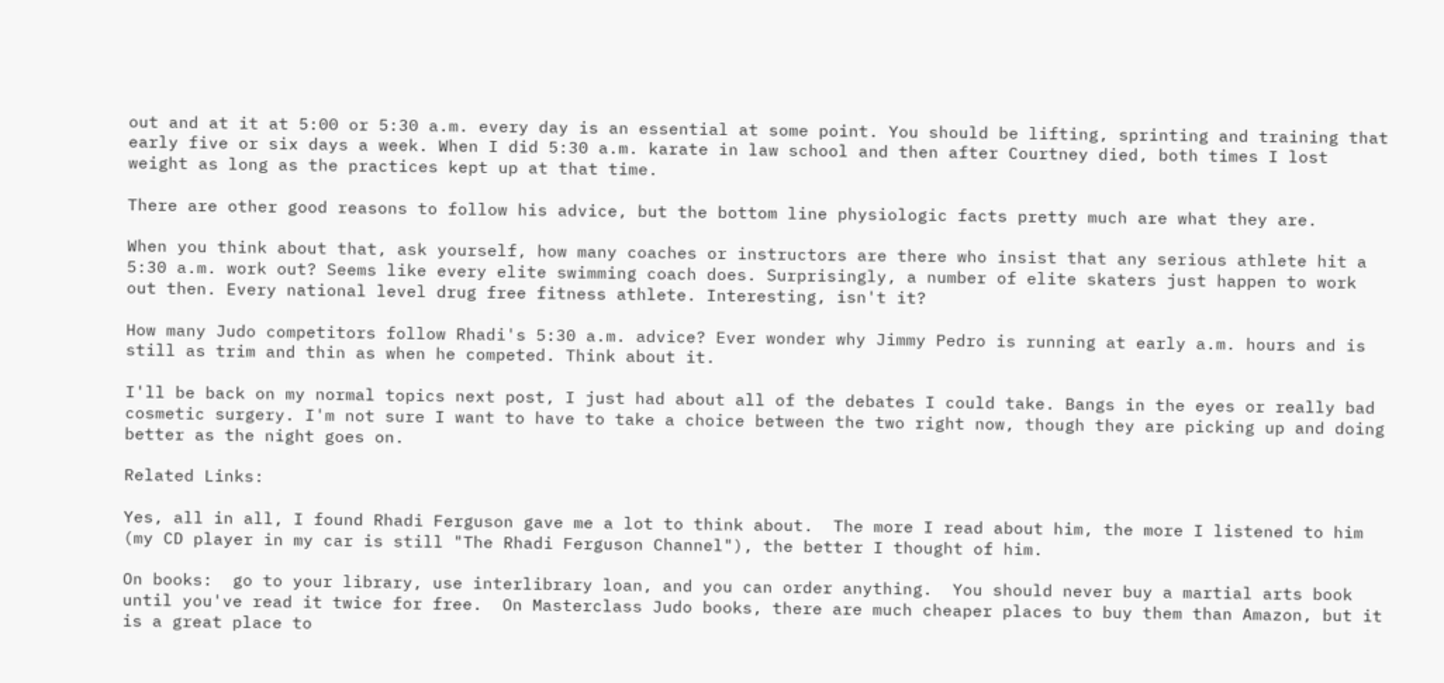out and at it at 5:00 or 5:30 a.m. every day is an essential at some point. You should be lifting, sprinting and training that early five or six days a week. When I did 5:30 a.m. karate in law school and then after Courtney died, both times I lost weight as long as the practices kept up at that time.

There are other good reasons to follow his advice, but the bottom line physiologic facts pretty much are what they are.

When you think about that, ask yourself, how many coaches or instructors are there who insist that any serious athlete hit a 5:30 a.m. work out? Seems like every elite swimming coach does. Surprisingly, a number of elite skaters just happen to work out then. Every national level drug free fitness athlete. Interesting, isn't it?

How many Judo competitors follow Rhadi's 5:30 a.m. advice? Ever wonder why Jimmy Pedro is running at early a.m. hours and is still as trim and thin as when he competed. Think about it.

I'll be back on my normal topics next post, I just had about all of the debates I could take. Bangs in the eyes or really bad cosmetic surgery. I'm not sure I want to have to take a choice between the two right now, though they are picking up and doing better as the night goes on.

Related Links:

Yes, all in all, I found Rhadi Ferguson gave me a lot to think about.  The more I read about him, the more I listened to him (my CD player in my car is still "The Rhadi Ferguson Channel"), the better I thought of him.

On books:  go to your library, use interlibrary loan, and you can order anything.  You should never buy a martial arts book until you've read it twice for free.  On Masterclass Judo books, there are much cheaper places to buy them than Amazon, but it is a great place to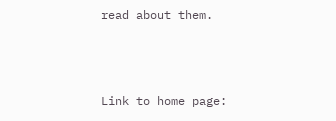read about them.



Link to home page: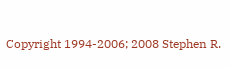Copyright 1994-2006; 2008 Stephen R.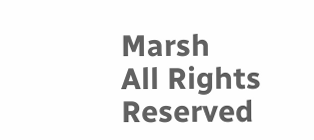Marsh
All Rights Reserved